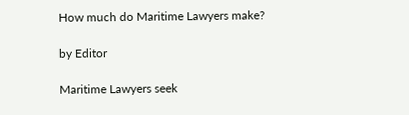How much do Maritime Lawyers make?

by Editor

Maritime Lawyers seek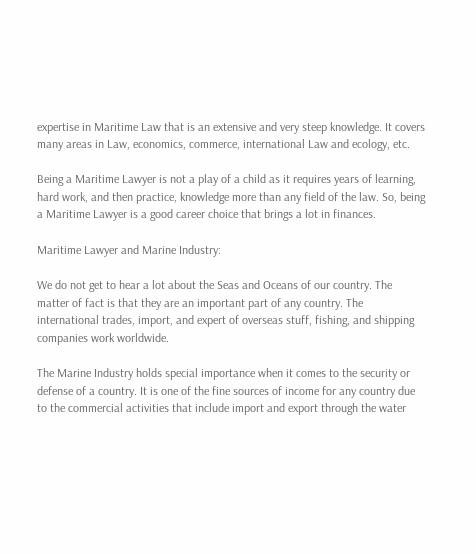expertise in Maritime Law that is an extensive and very steep knowledge. It covers many areas in Law, economics, commerce, international Law and ecology, etc.

Being a Maritime Lawyer is not a play of a child as it requires years of learning, hard work, and then practice, knowledge more than any field of the law. So, being a Maritime Lawyer is a good career choice that brings a lot in finances.

Maritime Lawyer and Marine Industry:

We do not get to hear a lot about the Seas and Oceans of our country. The matter of fact is that they are an important part of any country. The international trades, import, and expert of overseas stuff, fishing, and shipping companies work worldwide.

The Marine Industry holds special importance when it comes to the security or defense of a country. It is one of the fine sources of income for any country due to the commercial activities that include import and export through the water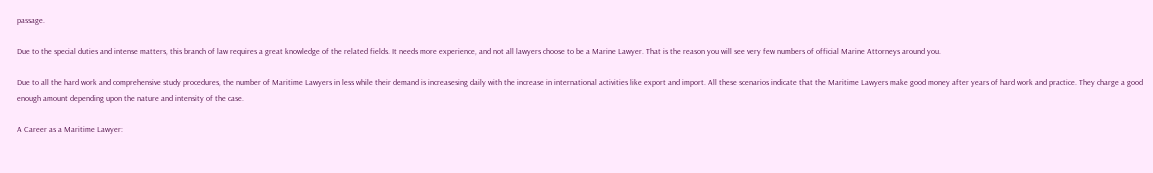passage.

Due to the special duties and intense matters, this branch of law requires a great knowledge of the related fields. It needs more experience, and not all lawyers choose to be a Marine Lawyer. That is the reason you will see very few numbers of official Marine Attorneys around you.

Due to all the hard work and comprehensive study procedures, the number of Maritime Lawyers in less while their demand is increasesing daily with the increase in international activities like export and import. All these scenarios indicate that the Maritime Lawyers make good money after years of hard work and practice. They charge a good enough amount depending upon the nature and intensity of the case.

A Career as a Maritime Lawyer: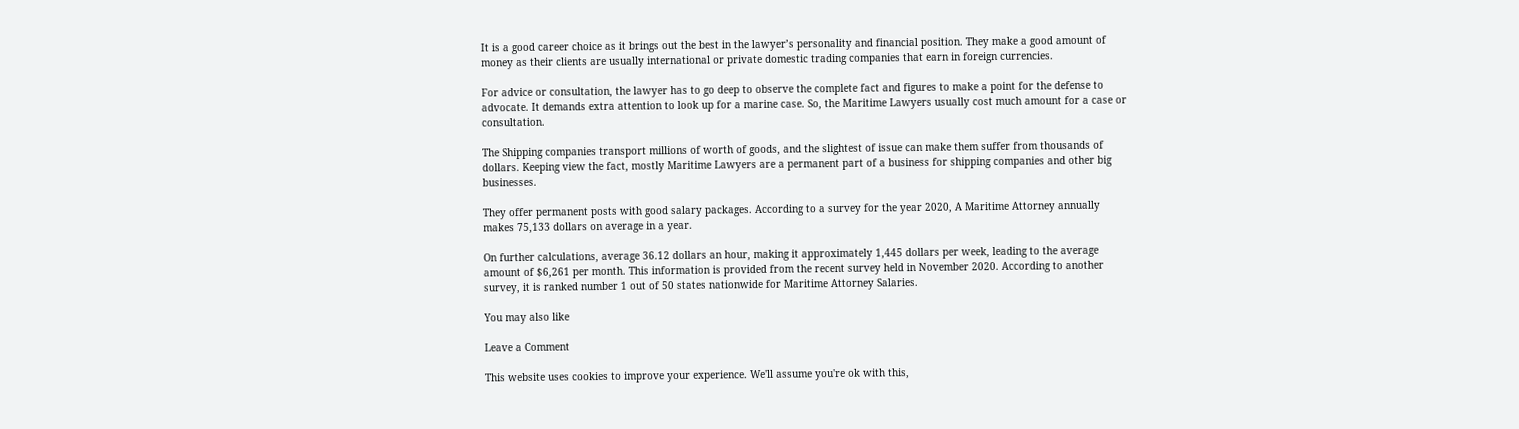It is a good career choice as it brings out the best in the lawyer’s personality and financial position. They make a good amount of money as their clients are usually international or private domestic trading companies that earn in foreign currencies.

For advice or consultation, the lawyer has to go deep to observe the complete fact and figures to make a point for the defense to advocate. It demands extra attention to look up for a marine case. So, the Maritime Lawyers usually cost much amount for a case or consultation.

The Shipping companies transport millions of worth of goods, and the slightest of issue can make them suffer from thousands of dollars. Keeping view the fact, mostly Maritime Lawyers are a permanent part of a business for shipping companies and other big businesses.

They offer permanent posts with good salary packages. According to a survey for the year 2020, A Maritime Attorney annually makes 75,133 dollars on average in a year.

On further calculations, average 36.12 dollars an hour, making it approximately 1,445 dollars per week, leading to the average amount of $6,261 per month. This information is provided from the recent survey held in November 2020. According to another survey, it is ranked number 1 out of 50 states nationwide for Maritime Attorney Salaries.

You may also like

Leave a Comment

This website uses cookies to improve your experience. We'll assume you're ok with this,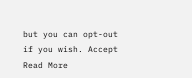but you can opt-out if you wish. Accept Read More